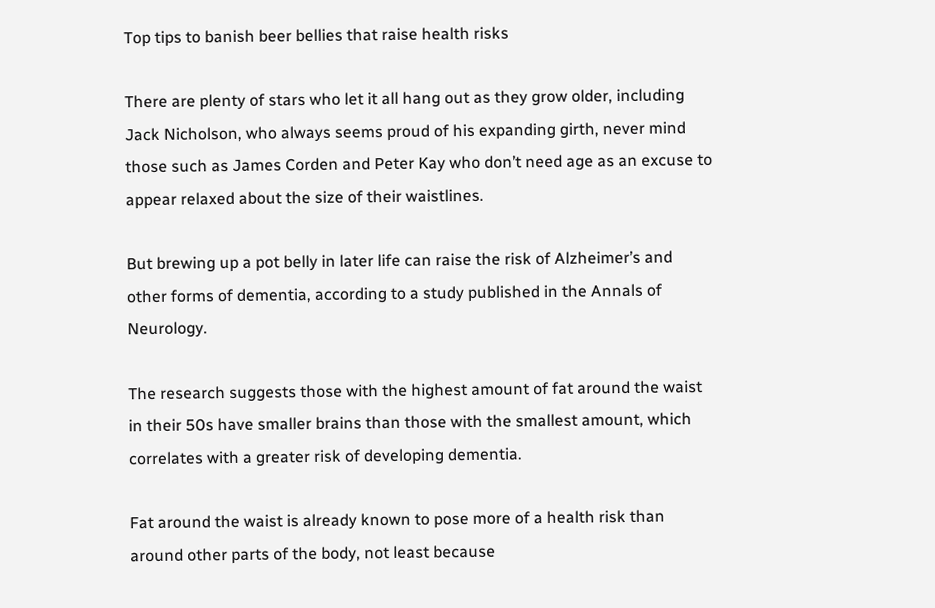Top tips to banish beer bellies that raise health risks

There are plenty of stars who let it all hang out as they grow older, including Jack Nicholson, who always seems proud of his expanding girth, never mind those such as James Corden and Peter Kay who don’t need age as an excuse to appear relaxed about the size of their waistlines.

But brewing up a pot belly in later life can raise the risk of Alzheimer’s and other forms of dementia, according to a study published in the Annals of Neurology.

The research suggests those with the highest amount of fat around the waist in their 50s have smaller brains than those with the smallest amount, which correlates with a greater risk of developing dementia.

Fat around the waist is already known to pose more of a health risk than around other parts of the body, not least because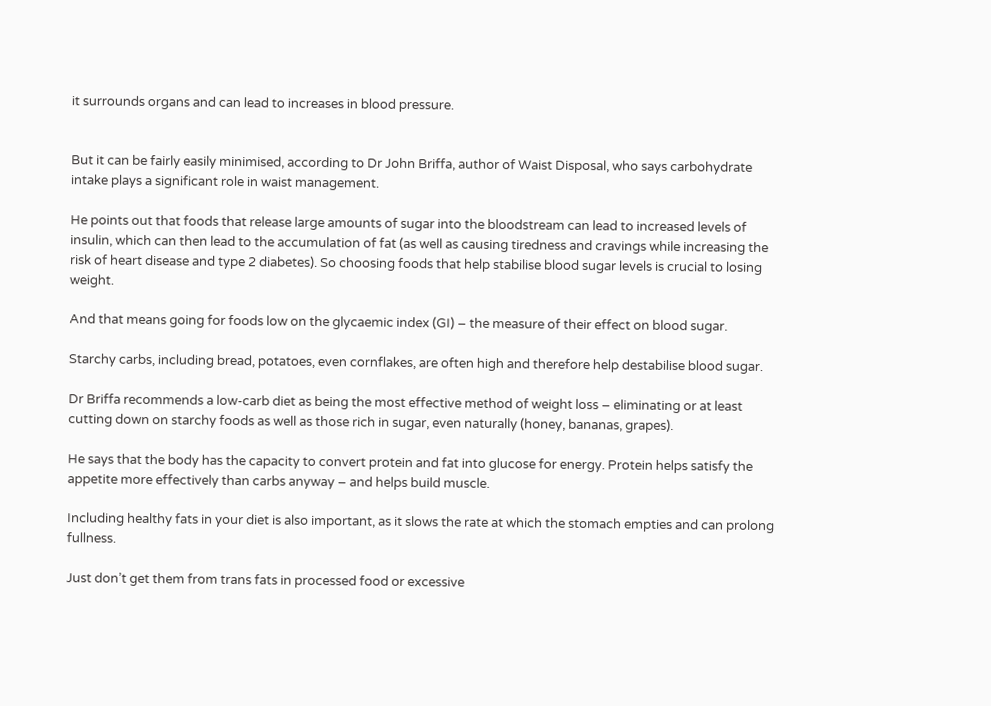it surrounds organs and can lead to increases in blood pressure.


But it can be fairly easily minimised, according to Dr John Briffa, author of Waist Disposal, who says carbohydrate intake plays a significant role in waist management.

He points out that foods that release large amounts of sugar into the bloodstream can lead to increased levels of insulin, which can then lead to the accumulation of fat (as well as causing tiredness and cravings while increasing the risk of heart disease and type 2 diabetes). So choosing foods that help stabilise blood sugar levels is crucial to losing weight.

And that means going for foods low on the glycaemic index (GI) – the measure of their effect on blood sugar.

Starchy carbs, including bread, potatoes, even cornflakes, are often high and therefore help destabilise blood sugar.

Dr Briffa recommends a low-carb diet as being the most effective method of weight loss – eliminating or at least cutting down on starchy foods as well as those rich in sugar, even naturally (honey, bananas, grapes).

He says that the body has the capacity to convert protein and fat into glucose for energy. Protein helps satisfy the appetite more effectively than carbs anyway – and helps build muscle.

Including healthy fats in your diet is also important, as it slows the rate at which the stomach empties and can prolong fullness.

Just don’t get them from trans fats in processed food or excessive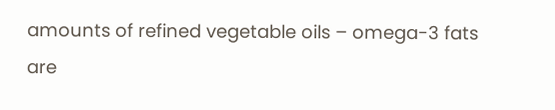amounts of refined vegetable oils – omega-3 fats are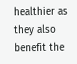healthier as they also benefit the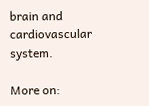brain and cardiovascular system.

More on: